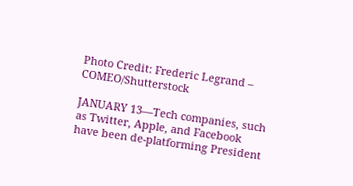Photo Credit: Frederic Legrand – COMEO/Shutterstock

JANUARY 13—Tech companies, such as Twitter, Apple, and Facebook have been de-platforming President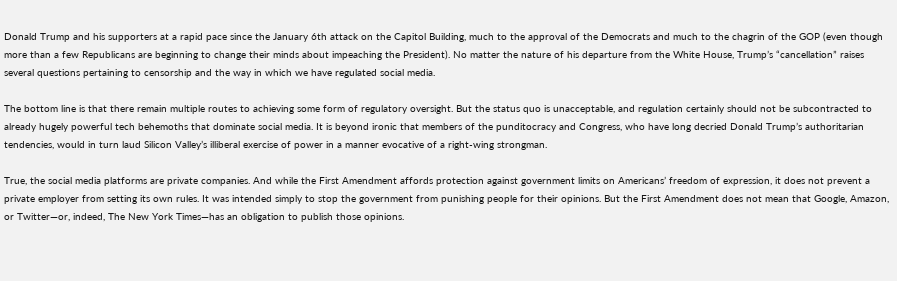Donald Trump and his supporters at a rapid pace since the January 6th attack on the Capitol Building, much to the approval of the Democrats and much to the chagrin of the GOP (even though more than a few Republicans are beginning to change their minds about impeaching the President). No matter the nature of his departure from the White House, Trump’s “cancellation” raises several questions pertaining to censorship and the way in which we have regulated social media.

The bottom line is that there remain multiple routes to achieving some form of regulatory oversight. But the status quo is unacceptable, and regulation certainly should not be subcontracted to already hugely powerful tech behemoths that dominate social media. It is beyond ironic that members of the punditocracy and Congress, who have long decried Donald Trump’s authoritarian tendencies, would in turn laud Silicon Valley’s illiberal exercise of power in a manner evocative of a right-wing strongman.

True, the social media platforms are private companies. And while the First Amendment affords protection against government limits on Americans’ freedom of expression, it does not prevent a private employer from setting its own rules. It was intended simply to stop the government from punishing people for their opinions. But the First Amendment does not mean that Google, Amazon, or Twitter—or, indeed, The New York Times—has an obligation to publish those opinions.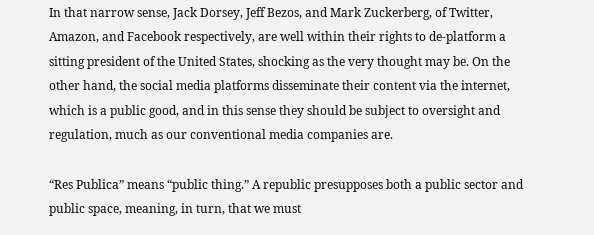In that narrow sense, Jack Dorsey, Jeff Bezos, and Mark Zuckerberg, of Twitter, Amazon, and Facebook respectively, are well within their rights to de-platform a sitting president of the United States, shocking as the very thought may be. On the other hand, the social media platforms disseminate their content via the internet, which is a public good, and in this sense they should be subject to oversight and regulation, much as our conventional media companies are.

“Res Publica” means “public thing.” A republic presupposes both a public sector and public space, meaning, in turn, that we must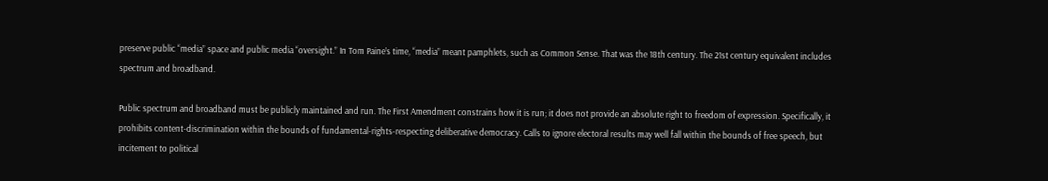preserve public “media” space and public media “oversight.” In Tom Paine’s time, “media” meant pamphlets, such as Common Sense. That was the 18th century. The 21st century equivalent includes spectrum and broadband.

Public spectrum and broadband must be publicly maintained and run. The First Amendment constrains how it is run; it does not provide an absolute right to freedom of expression. Specifically, it prohibits content-discrimination within the bounds of fundamental-rights-respecting deliberative democracy. Calls to ignore electoral results may well fall within the bounds of free speech, but incitement to political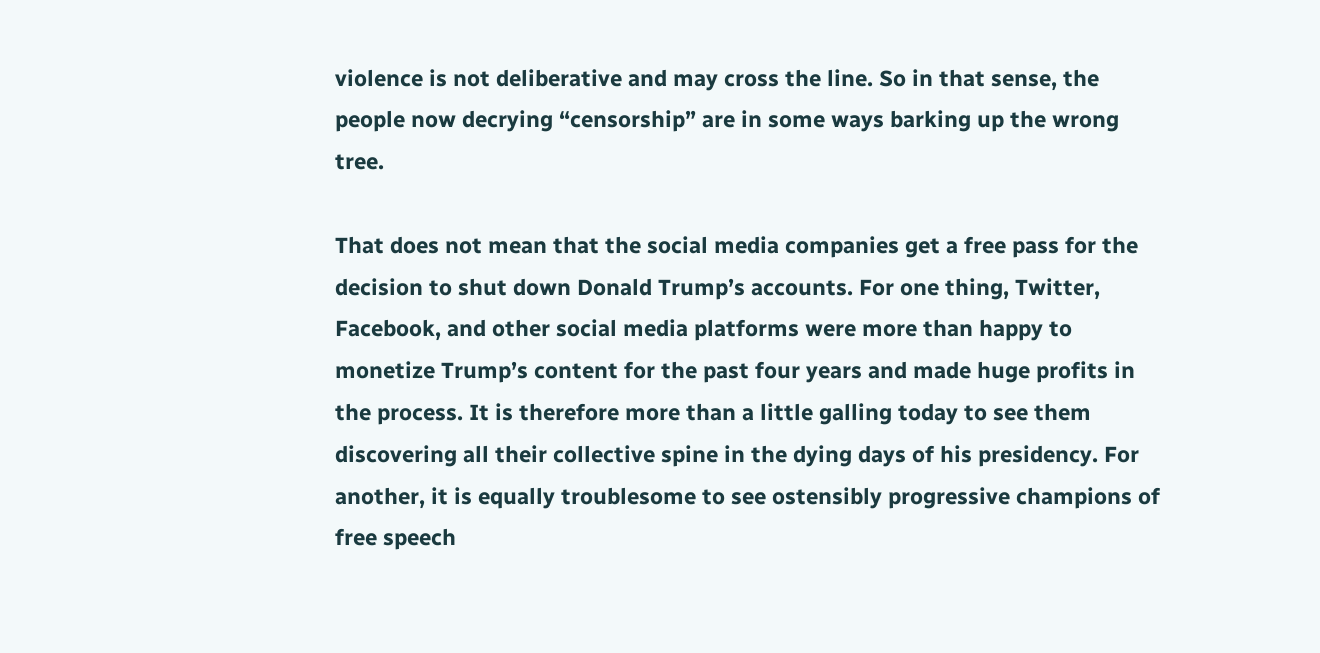violence is not deliberative and may cross the line. So in that sense, the people now decrying “censorship” are in some ways barking up the wrong tree.

That does not mean that the social media companies get a free pass for the decision to shut down Donald Trump’s accounts. For one thing, Twitter, Facebook, and other social media platforms were more than happy to monetize Trump’s content for the past four years and made huge profits in the process. It is therefore more than a little galling today to see them discovering all their collective spine in the dying days of his presidency. For another, it is equally troublesome to see ostensibly progressive champions of free speech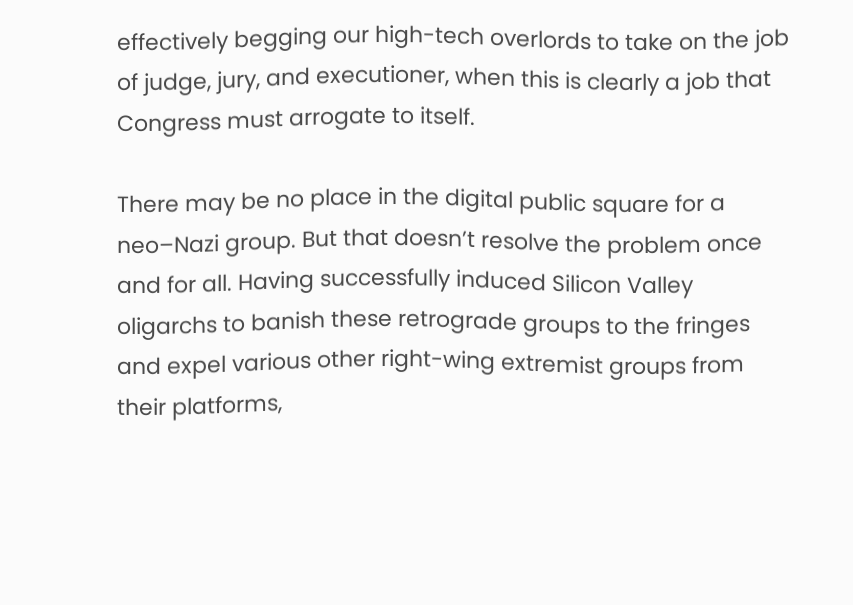effectively begging our high-tech overlords to take on the job of judge, jury, and executioner, when this is clearly a job that Congress must arrogate to itself.

There may be no place in the digital public square for a neo–Nazi group. But that doesn’t resolve the problem once and for all. Having successfully induced Silicon Valley oligarchs to banish these retrograde groups to the fringes and expel various other right-wing extremist groups from their platforms,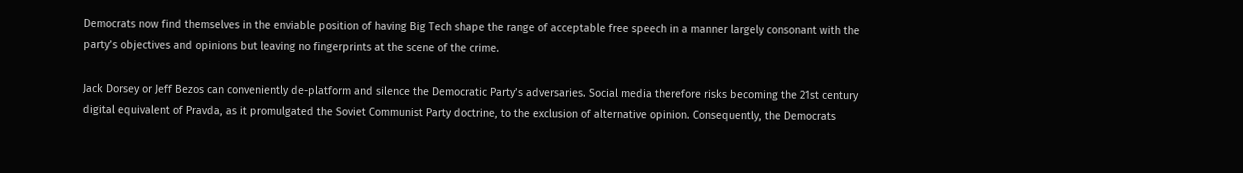Democrats now find themselves in the enviable position of having Big Tech shape the range of acceptable free speech in a manner largely consonant with the party’s objectives and opinions but leaving no fingerprints at the scene of the crime.

Jack Dorsey or Jeff Bezos can conveniently de-platform and silence the Democratic Party’s adversaries. Social media therefore risks becoming the 21st century digital equivalent of Pravda, as it promulgated the Soviet Communist Party doctrine, to the exclusion of alternative opinion. Consequently, the Democrats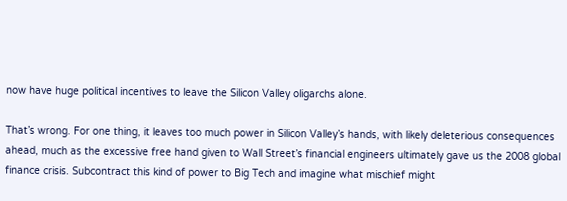now have huge political incentives to leave the Silicon Valley oligarchs alone.

That’s wrong. For one thing, it leaves too much power in Silicon Valley’s hands, with likely deleterious consequences ahead, much as the excessive free hand given to Wall Street’s financial engineers ultimately gave us the 2008 global finance crisis. Subcontract this kind of power to Big Tech and imagine what mischief might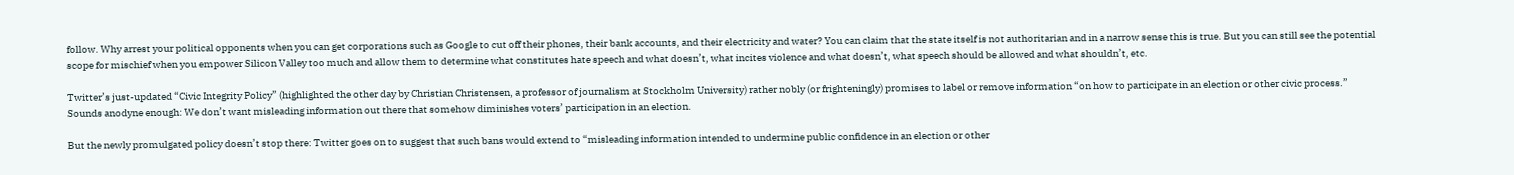follow. Why arrest your political opponents when you can get corporations such as Google to cut off their phones, their bank accounts, and their electricity and water? You can claim that the state itself is not authoritarian and in a narrow sense this is true. But you can still see the potential scope for mischief when you empower Silicon Valley too much and allow them to determine what constitutes hate speech and what doesn’t, what incites violence and what doesn’t, what speech should be allowed and what shouldn’t, etc.

Twitter’s just-updated “Civic Integrity Policy” (highlighted the other day by Christian Christensen, a professor of journalism at Stockholm University) rather nobly (or frighteningly) promises to label or remove information “on how to participate in an election or other civic process.” Sounds anodyne enough: We don’t want misleading information out there that somehow diminishes voters’ participation in an election.

But the newly promulgated policy doesn’t stop there: Twitter goes on to suggest that such bans would extend to “misleading information intended to undermine public confidence in an election or other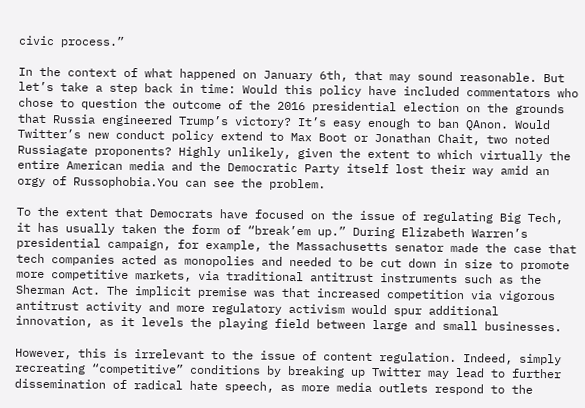civic process.”

In the context of what happened on January 6th, that may sound reasonable. But let’s take a step back in time: Would this policy have included commentators who chose to question the outcome of the 2016 presidential election on the grounds that Russia engineered Trump’s victory? It’s easy enough to ban QAnon. Would Twitter’s new conduct policy extend to Max Boot or Jonathan Chait, two noted Russiagate proponents? Highly unlikely, given the extent to which virtually the entire American media and the Democratic Party itself lost their way amid an orgy of Russophobia.You can see the problem.

To the extent that Democrats have focused on the issue of regulating Big Tech, it has usually taken the form of “break’em up.” During Elizabeth Warren’s presidential campaign, for example, the Massachusetts senator made the case that tech companies acted as monopolies and needed to be cut down in size to promote more competitive markets, via traditional antitrust instruments such as the Sherman Act. The implicit premise was that increased competition via vigorous antitrust activity and more regulatory activism would spur additional innovation, as it levels the playing field between large and small businesses.

However, this is irrelevant to the issue of content regulation. Indeed, simply recreating “competitive” conditions by breaking up Twitter may lead to further dissemination of radical hate speech, as more media outlets respond to the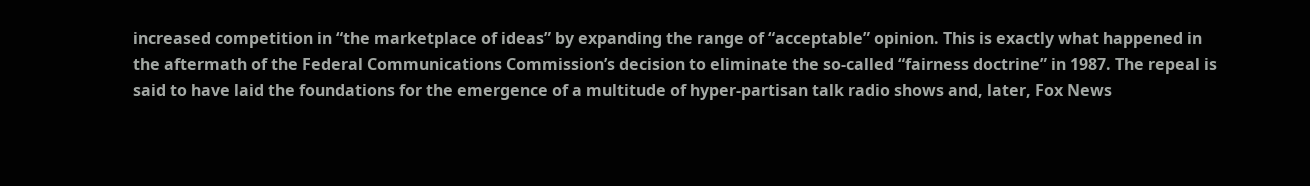increased competition in “the marketplace of ideas” by expanding the range of “acceptable” opinion. This is exactly what happened in the aftermath of the Federal Communications Commission’s decision to eliminate the so-called “fairness doctrine” in 1987. The repeal is said to have laid the foundations for the emergence of a multitude of hyper-partisan talk radio shows and, later, Fox News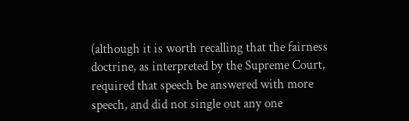(although it is worth recalling that the fairness doctrine, as interpreted by the Supreme Court, required that speech be answered with more speech, and did not single out any one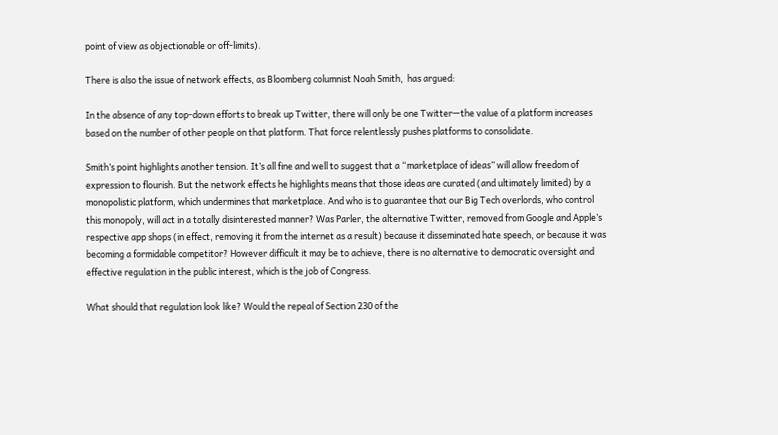point of view as objectionable or off-limits).

There is also the issue of network effects, as Bloomberg columnist Noah Smith,  has argued:

In the absence of any top-down efforts to break up Twitter, there will only be one Twitter—the value of a platform increases based on the number of other people on that platform. That force relentlessly pushes platforms to consolidate.

Smith’s point highlights another tension. It’s all fine and well to suggest that a “marketplace of ideas” will allow freedom of expression to flourish. But the network effects he highlights means that those ideas are curated (and ultimately limited) by a monopolistic platform, which undermines that marketplace. And who is to guarantee that our Big Tech overlords, who control this monopoly, will act in a totally disinterested manner? Was Parler, the alternative Twitter, removed from Google and Apple’s respective app shops (in effect, removing it from the internet as a result) because it disseminated hate speech, or because it was becoming a formidable competitor? However difficult it may be to achieve, there is no alternative to democratic oversight and effective regulation in the public interest, which is the job of Congress.

What should that regulation look like? Would the repeal of Section 230 of the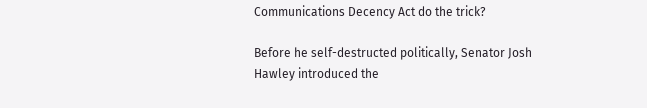Communications Decency Act do the trick?

Before he self-destructed politically, Senator Josh Hawley introduced the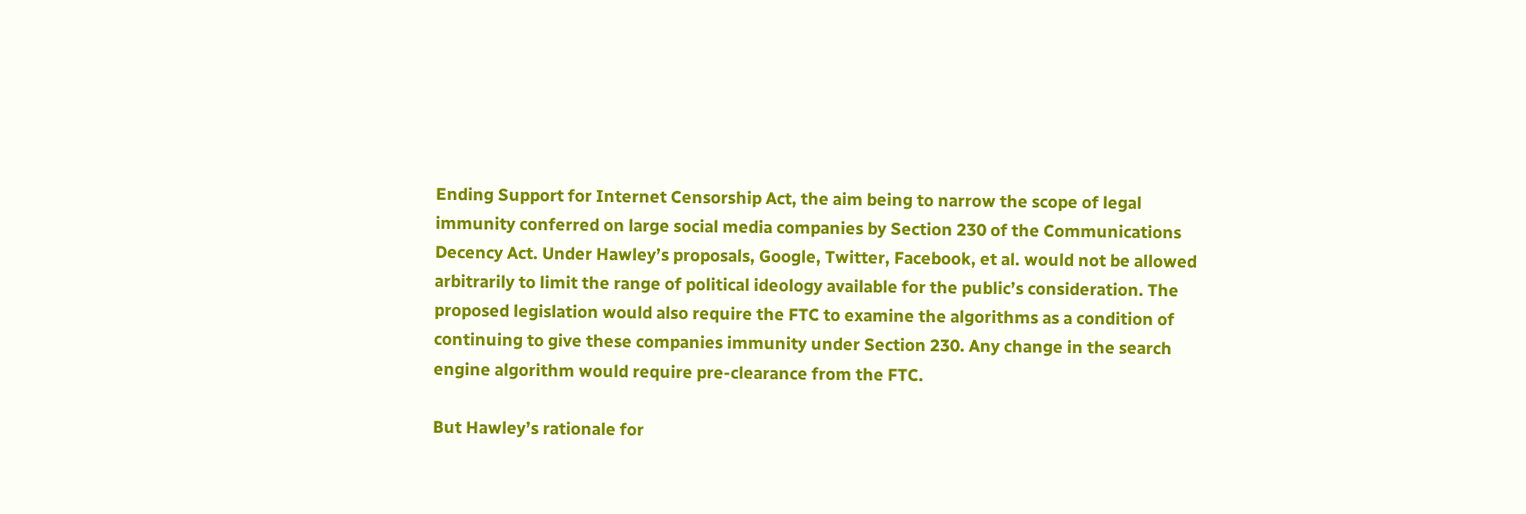Ending Support for Internet Censorship Act, the aim being to narrow the scope of legal immunity conferred on large social media companies by Section 230 of the Communications Decency Act. Under Hawley’s proposals, Google, Twitter, Facebook, et al. would not be allowed arbitrarily to limit the range of political ideology available for the public’s consideration. The proposed legislation would also require the FTC to examine the algorithms as a condition of continuing to give these companies immunity under Section 230. Any change in the search engine algorithm would require pre-clearance from the FTC.

But Hawley’s rationale for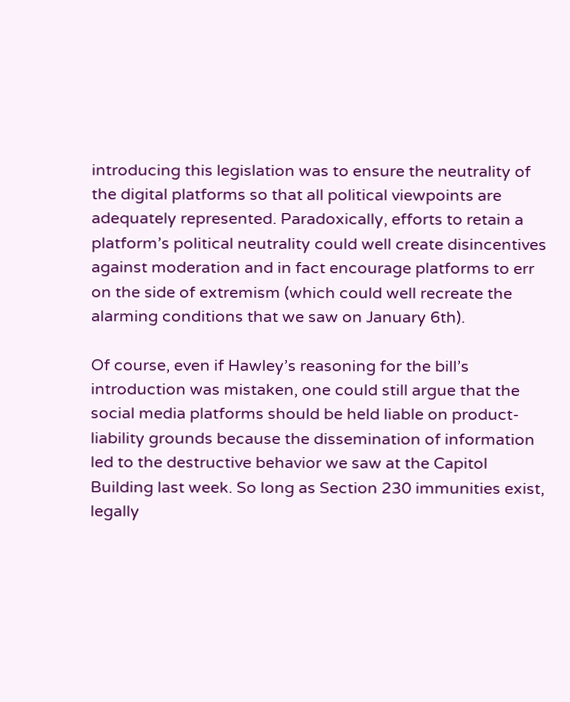introducing this legislation was to ensure the neutrality of the digital platforms so that all political viewpoints are adequately represented. Paradoxically, efforts to retain a platform’s political neutrality could well create disincentives against moderation and in fact encourage platforms to err on the side of extremism (which could well recreate the alarming conditions that we saw on January 6th).

Of course, even if Hawley’s reasoning for the bill’s introduction was mistaken, one could still argue that the social media platforms should be held liable on product-liability grounds because the dissemination of information led to the destructive behavior we saw at the Capitol Building last week. So long as Section 230 immunities exist, legally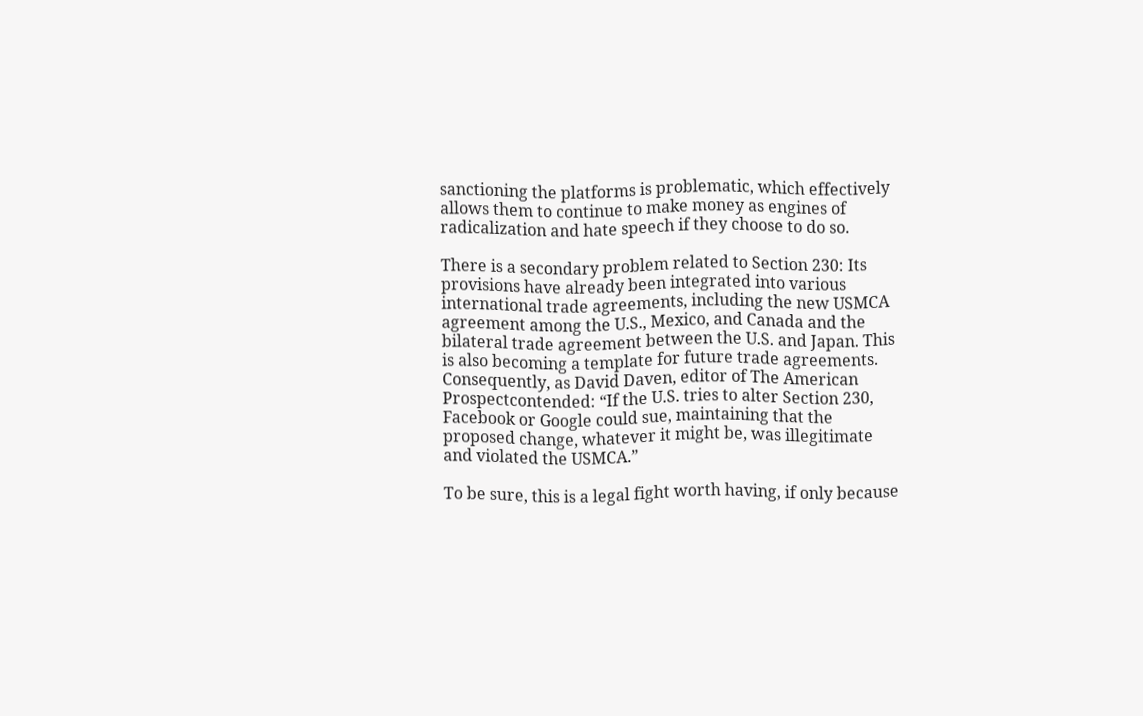sanctioning the platforms is problematic, which effectively allows them to continue to make money as engines of radicalization and hate speech if they choose to do so.

There is a secondary problem related to Section 230: Its provisions have already been integrated into various international trade agreements, including the new USMCA agreement among the U.S., Mexico, and Canada and the bilateral trade agreement between the U.S. and Japan. This is also becoming a template for future trade agreements. Consequently, as David Daven, editor of The American Prospectcontended: “If the U.S. tries to alter Section 230, Facebook or Google could sue, maintaining that the proposed change, whatever it might be, was illegitimate and violated the USMCA.”

To be sure, this is a legal fight worth having, if only because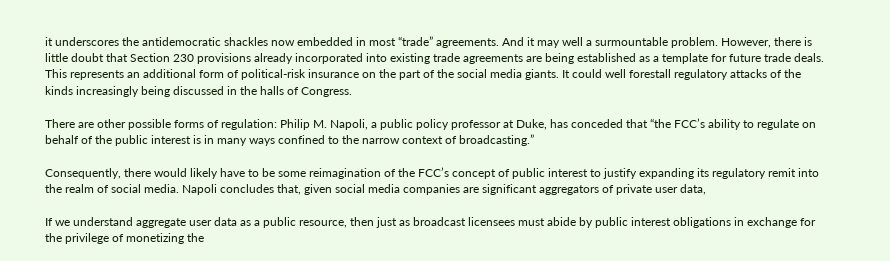it underscores the antidemocratic shackles now embedded in most “trade” agreements. And it may well a surmountable problem. However, there is little doubt that Section 230 provisions already incorporated into existing trade agreements are being established as a template for future trade deals. This represents an additional form of political-risk insurance on the part of the social media giants. It could well forestall regulatory attacks of the kinds increasingly being discussed in the halls of Congress.

There are other possible forms of regulation: Philip M. Napoli, a public policy professor at Duke, has conceded that “the FCC’s ability to regulate on behalf of the public interest is in many ways confined to the narrow context of broadcasting.”

Consequently, there would likely have to be some reimagination of the FCC’s concept of public interest to justify expanding its regulatory remit into the realm of social media. Napoli concludes that, given social media companies are significant aggregators of private user data,

If we understand aggregate user data as a public resource, then just as broadcast licensees must abide by public interest obligations in exchange for the privilege of monetizing the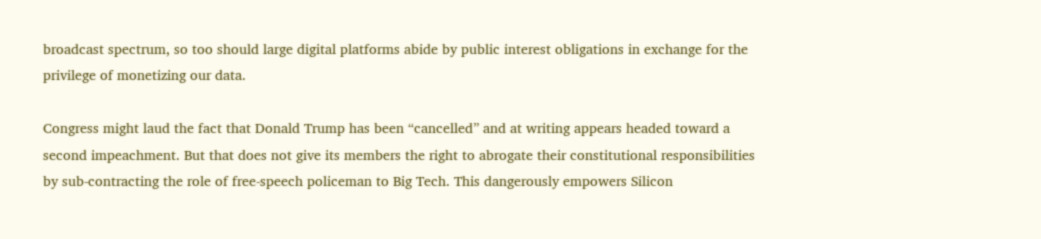broadcast spectrum, so too should large digital platforms abide by public interest obligations in exchange for the privilege of monetizing our data.

Congress might laud the fact that Donald Trump has been “cancelled” and at writing appears headed toward a second impeachment. But that does not give its members the right to abrogate their constitutional responsibilities by sub-contracting the role of free-speech policeman to Big Tech. This dangerously empowers Silicon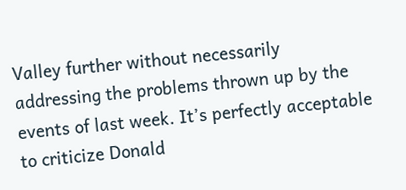Valley further without necessarily addressing the problems thrown up by the events of last week. It’s perfectly acceptable to criticize Donald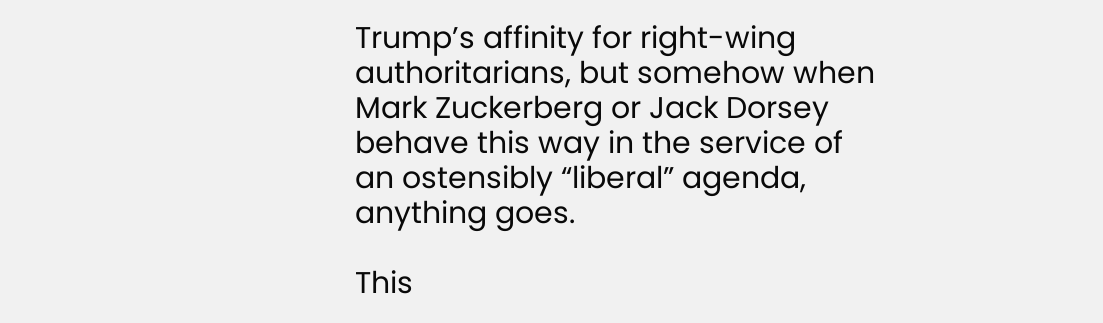Trump’s affinity for right-wing authoritarians, but somehow when Mark Zuckerberg or Jack Dorsey behave this way in the service of an ostensibly “liberal” agenda, anything goes.

This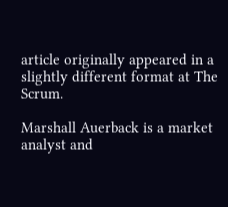article originally appeared in a slightly different format at The Scrum.

Marshall Auerback is a market analyst and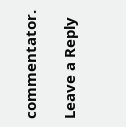commentator.

Leave a Reply